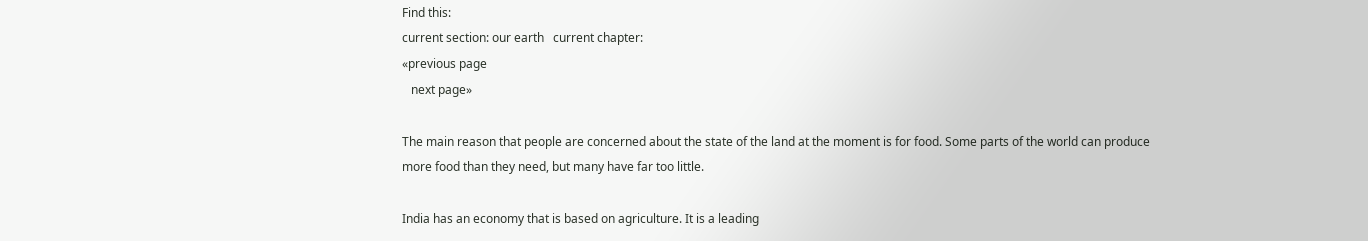Find this:
current section: our earth   current chapter:
«previous page
   next page»

The main reason that people are concerned about the state of the land at the moment is for food. Some parts of the world can produce more food than they need, but many have far too little.

India has an economy that is based on agriculture. It is a leading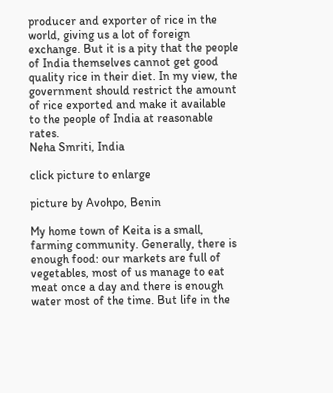producer and exporter of rice in the world, giving us a lot of foreign exchange. But it is a pity that the people of India themselves cannot get good quality rice in their diet. In my view, the government should restrict the amount of rice exported and make it available to the people of India at reasonable rates.
Neha Smriti, India

click picture to enlarge

picture by Avohpo, Benin

My home town of Keita is a small, farming community. Generally, there is enough food: our markets are full of vegetables, most of us manage to eat meat once a day and there is enough water most of the time. But life in the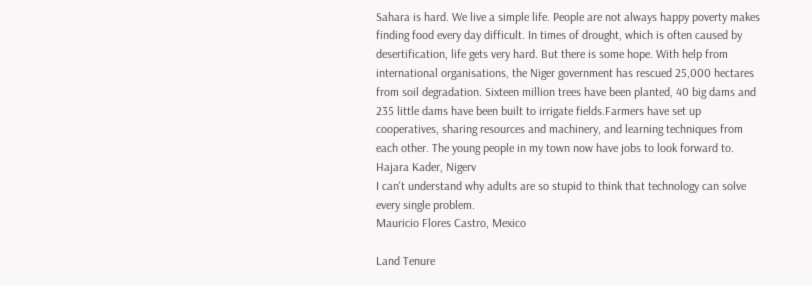Sahara is hard. We live a simple life. People are not always happy poverty makes finding food every day difficult. In times of drought, which is often caused by desertification, life gets very hard. But there is some hope. With help from international organisations, the Niger government has rescued 25,000 hectares from soil degradation. Sixteen million trees have been planted, 40 big dams and 235 little dams have been built to irrigate fields.Farmers have set up cooperatives, sharing resources and machinery, and learning techniques from each other. The young people in my town now have jobs to look forward to. Hajara Kader, Nigerv
I can't understand why adults are so stupid to think that technology can solve every single problem.
Mauricio Flores Castro, Mexico

Land Tenure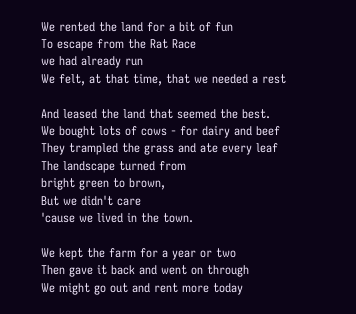We rented the land for a bit of fun
To escape from the Rat Race
we had already run
We felt, at that time, that we needed a rest

And leased the land that seemed the best.
We bought lots of cows - for dairy and beef
They trampled the grass and ate every leaf
The landscape turned from
bright green to brown,
But we didn't care
'cause we lived in the town.

We kept the farm for a year or two
Then gave it back and went on through
We might go out and rent more today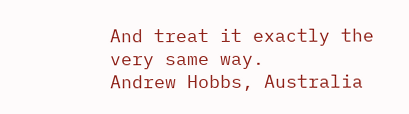And treat it exactly the very same way.
Andrew Hobbs, Australia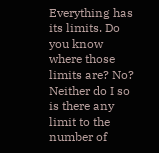Everything has its limits. Do you know where those limits are? No? Neither do I so is there any limit to the number of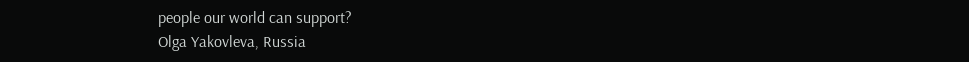people our world can support?
Olga Yakovleva, Russia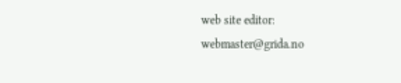web site editor: webmaster@grida.no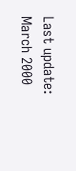Last update: March 2000